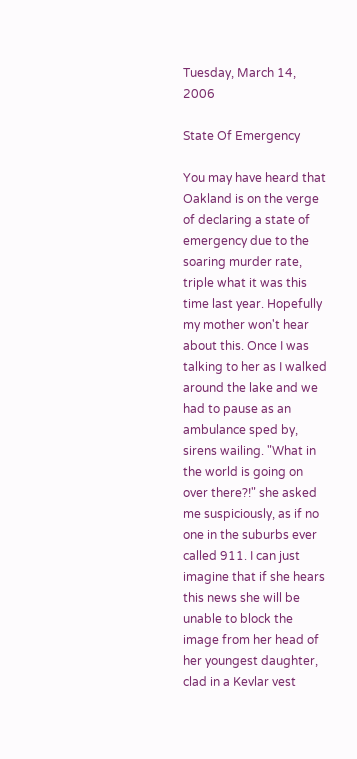Tuesday, March 14, 2006

State Of Emergency

You may have heard that Oakland is on the verge of declaring a state of emergency due to the soaring murder rate, triple what it was this time last year. Hopefully my mother won't hear about this. Once I was talking to her as I walked around the lake and we had to pause as an ambulance sped by, sirens wailing. "What in the world is going on over there?!" she asked me suspiciously, as if no one in the suburbs ever called 911. I can just imagine that if she hears this news she will be unable to block the image from her head of her youngest daughter, clad in a Kevlar vest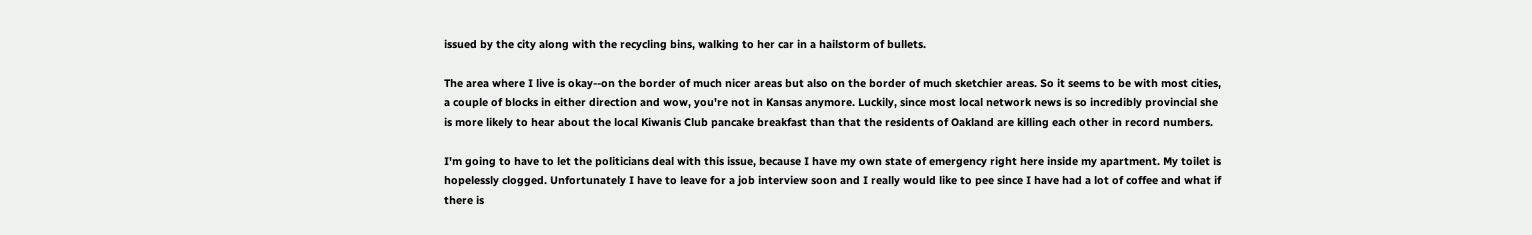issued by the city along with the recycling bins, walking to her car in a hailstorm of bullets.

The area where I live is okay--on the border of much nicer areas but also on the border of much sketchier areas. So it seems to be with most cities, a couple of blocks in either direction and wow, you're not in Kansas anymore. Luckily, since most local network news is so incredibly provincial she is more likely to hear about the local Kiwanis Club pancake breakfast than that the residents of Oakland are killing each other in record numbers.

I'm going to have to let the politicians deal with this issue, because I have my own state of emergency right here inside my apartment. My toilet is hopelessly clogged. Unfortunately I have to leave for a job interview soon and I really would like to pee since I have had a lot of coffee and what if there is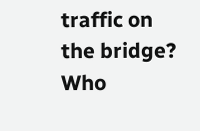traffic on the bridge? Who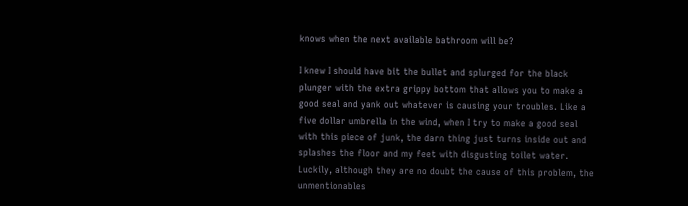knows when the next available bathroom will be?

I knew I should have bit the bullet and splurged for the black plunger with the extra grippy bottom that allows you to make a good seal and yank out whatever is causing your troubles. Like a five dollar umbrella in the wind, when I try to make a good seal with this piece of junk, the darn thing just turns inside out and splashes the floor and my feet with disgusting toilet water. Luckily, although they are no doubt the cause of this problem, the unmentionables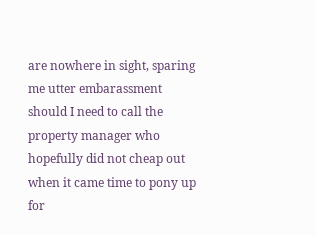are nowhere in sight, sparing me utter embarassment should I need to call the property manager who hopefully did not cheap out when it came time to pony up for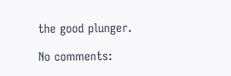the good plunger.

No comments: